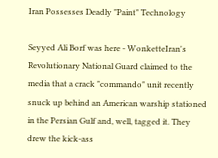Iran Possesses Deadly "Paint" Technology

Seyyed Ali Borf was here - WonketteIran's Revolutionary National Guard claimed to the media that a crack "commando" unit recently snuck up behind an American warship stationed in the Persian Gulf and, well, tagged it. They drew the kick-ass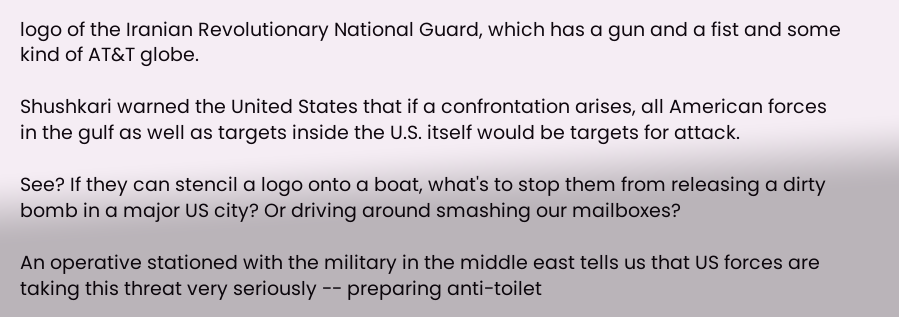logo of the Iranian Revolutionary National Guard, which has a gun and a fist and some kind of AT&T globe.

Shushkari warned the United States that if a confrontation arises, all American forces in the gulf as well as targets inside the U.S. itself would be targets for attack.

See? If they can stencil a logo onto a boat, what's to stop them from releasing a dirty bomb in a major US city? Or driving around smashing our mailboxes?

An operative stationed with the military in the middle east tells us that US forces are taking this threat very seriously -- preparing anti-toilet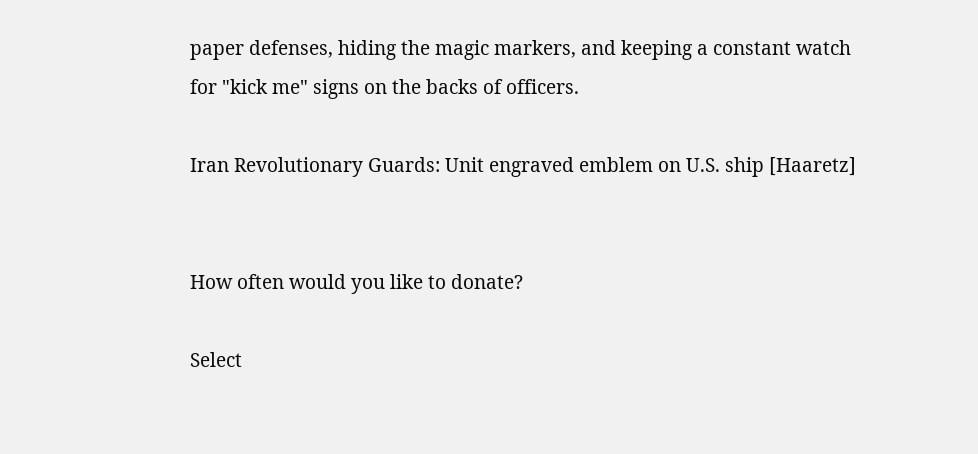paper defenses, hiding the magic markers, and keeping a constant watch for "kick me" signs on the backs of officers.

Iran Revolutionary Guards: Unit engraved emblem on U.S. ship [Haaretz]


How often would you like to donate?

Select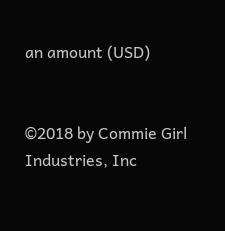an amount (USD)


©2018 by Commie Girl Industries, Inc